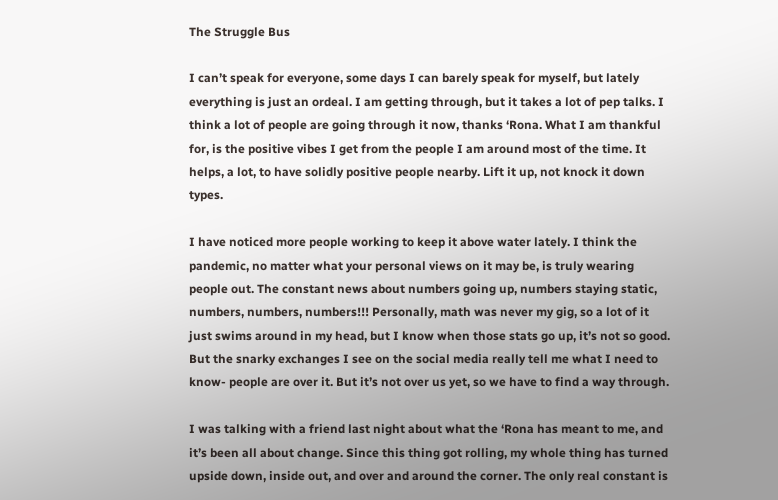The Struggle Bus

I can’t speak for everyone, some days I can barely speak for myself, but lately everything is just an ordeal. I am getting through, but it takes a lot of pep talks. I think a lot of people are going through it now, thanks ‘Rona. What I am thankful for, is the positive vibes I get from the people I am around most of the time. It helps, a lot, to have solidly positive people nearby. Lift it up, not knock it down types.

I have noticed more people working to keep it above water lately. I think the pandemic, no matter what your personal views on it may be, is truly wearing people out. The constant news about numbers going up, numbers staying static, numbers, numbers, numbers!!! Personally, math was never my gig, so a lot of it just swims around in my head, but I know when those stats go up, it’s not so good. But the snarky exchanges I see on the social media really tell me what I need to know- people are over it. But it’s not over us yet, so we have to find a way through.

I was talking with a friend last night about what the ‘Rona has meant to me, and it’s been all about change. Since this thing got rolling, my whole thing has turned upside down, inside out, and over and around the corner. The only real constant is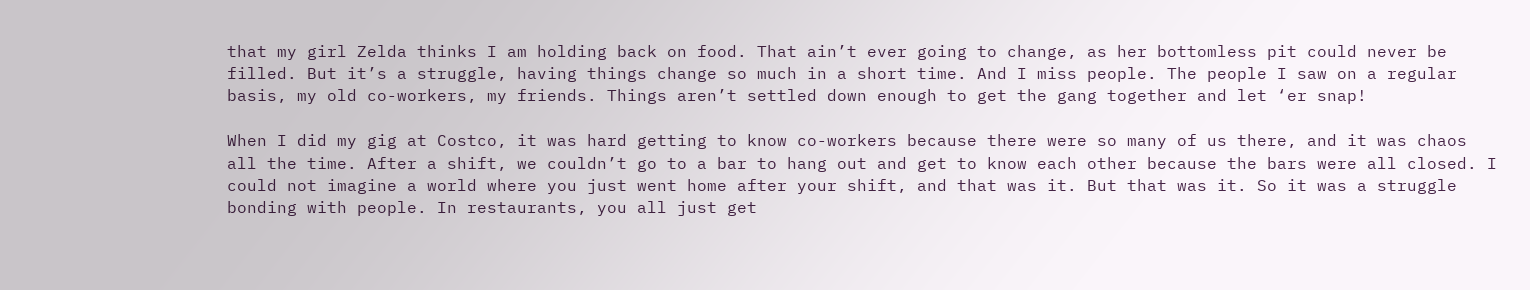that my girl Zelda thinks I am holding back on food. That ain’t ever going to change, as her bottomless pit could never be filled. But it’s a struggle, having things change so much in a short time. And I miss people. The people I saw on a regular basis, my old co-workers, my friends. Things aren’t settled down enough to get the gang together and let ‘er snap!

When I did my gig at Costco, it was hard getting to know co-workers because there were so many of us there, and it was chaos all the time. After a shift, we couldn’t go to a bar to hang out and get to know each other because the bars were all closed. I could not imagine a world where you just went home after your shift, and that was it. But that was it. So it was a struggle bonding with people. In restaurants, you all just get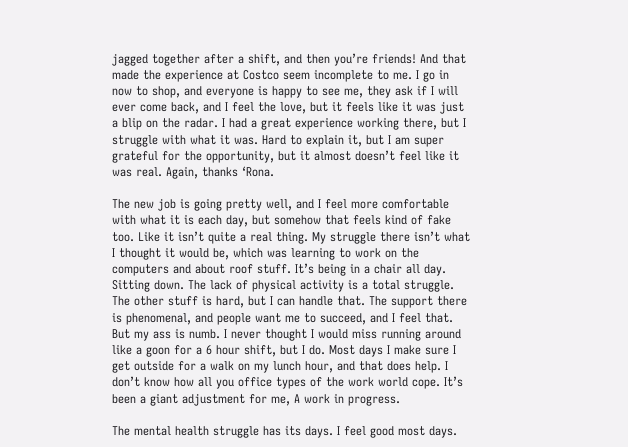jagged together after a shift, and then you’re friends! And that made the experience at Costco seem incomplete to me. I go in now to shop, and everyone is happy to see me, they ask if I will ever come back, and I feel the love, but it feels like it was just a blip on the radar. I had a great experience working there, but I struggle with what it was. Hard to explain it, but I am super grateful for the opportunity, but it almost doesn’t feel like it was real. Again, thanks ‘Rona.

The new job is going pretty well, and I feel more comfortable with what it is each day, but somehow that feels kind of fake too. Like it isn’t quite a real thing. My struggle there isn’t what I thought it would be, which was learning to work on the computers and about roof stuff. It’s being in a chair all day. Sitting down. The lack of physical activity is a total struggle. The other stuff is hard, but I can handle that. The support there is phenomenal, and people want me to succeed, and I feel that. But my ass is numb. I never thought I would miss running around like a goon for a 6 hour shift, but I do. Most days I make sure I get outside for a walk on my lunch hour, and that does help. I don’t know how all you office types of the work world cope. It’s been a giant adjustment for me, A work in progress.

The mental health struggle has its days. I feel good most days.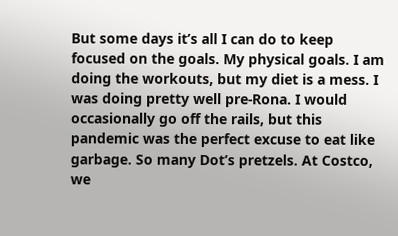But some days it’s all I can do to keep focused on the goals. My physical goals. I am doing the workouts, but my diet is a mess. I was doing pretty well pre-Rona. I would occasionally go off the rails, but this pandemic was the perfect excuse to eat like garbage. So many Dot’s pretzels. At Costco, we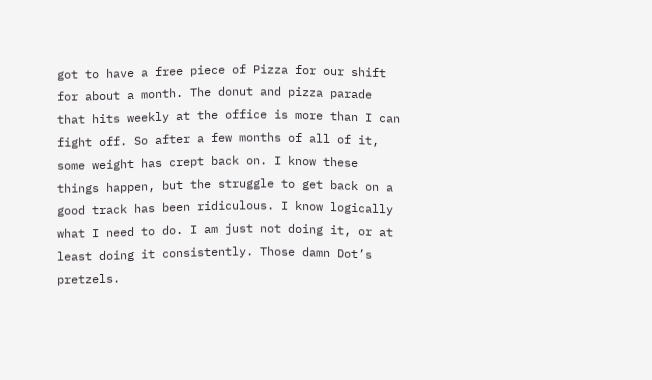got to have a free piece of Pizza for our shift for about a month. The donut and pizza parade that hits weekly at the office is more than I can fight off. So after a few months of all of it, some weight has crept back on. I know these things happen, but the struggle to get back on a good track has been ridiculous. I know logically what I need to do. I am just not doing it, or at least doing it consistently. Those damn Dot’s pretzels.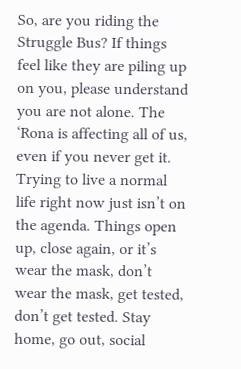So, are you riding the Struggle Bus? If things feel like they are piling up on you, please understand you are not alone. The ‘Rona is affecting all of us, even if you never get it. Trying to live a normal life right now just isn’t on the agenda. Things open up, close again, or it’s wear the mask, don’t wear the mask, get tested, don’t get tested. Stay home, go out, social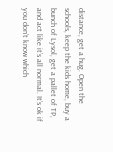distance, get a hug. Open the schools, keep the kids home, buy a bunch of Lysol, get a pallet of TP, and act like it’s all normal. It’s ok if you don’t know which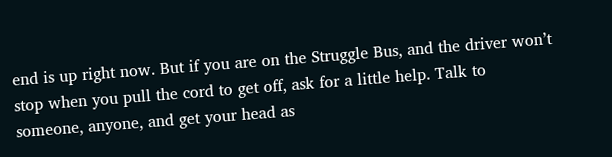end is up right now. But if you are on the Struggle Bus, and the driver won’t stop when you pull the cord to get off, ask for a little help. Talk to someone, anyone, and get your head as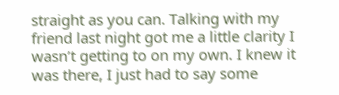straight as you can. Talking with my friend last night got me a little clarity I wasn’t getting to on my own. I knew it was there, I just had to say some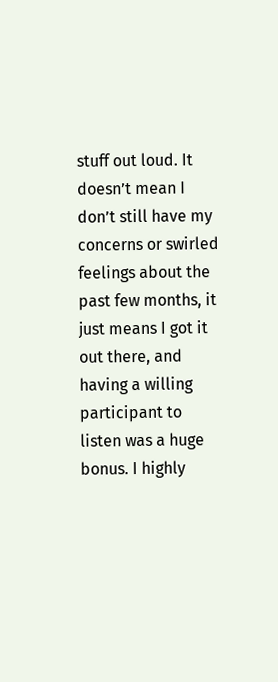stuff out loud. It doesn’t mean I don’t still have my concerns or swirled feelings about the past few months, it just means I got it out there, and having a willing participant to listen was a huge bonus. I highly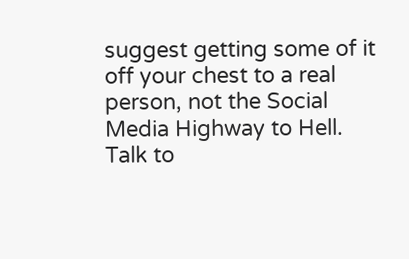suggest getting some of it off your chest to a real person, not the Social Media Highway to Hell. Talk to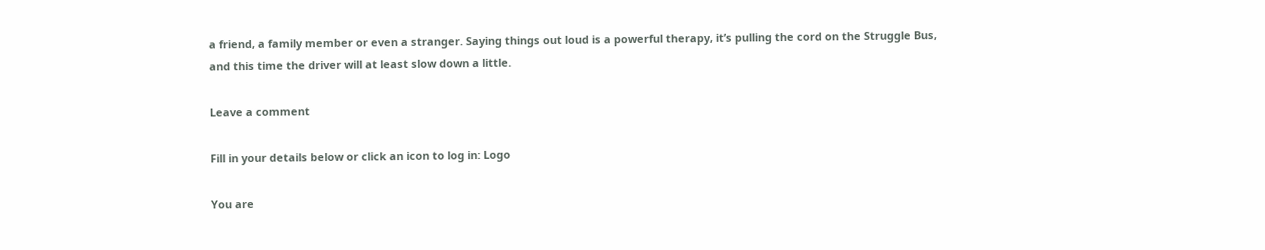a friend, a family member or even a stranger. Saying things out loud is a powerful therapy, it’s pulling the cord on the Struggle Bus, and this time the driver will at least slow down a little.

Leave a comment

Fill in your details below or click an icon to log in: Logo

You are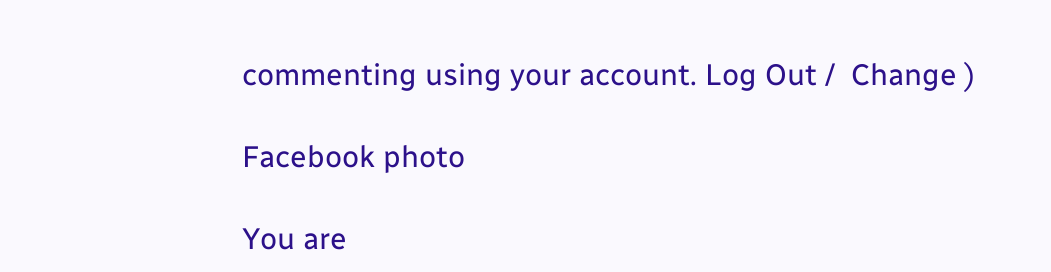commenting using your account. Log Out /  Change )

Facebook photo

You are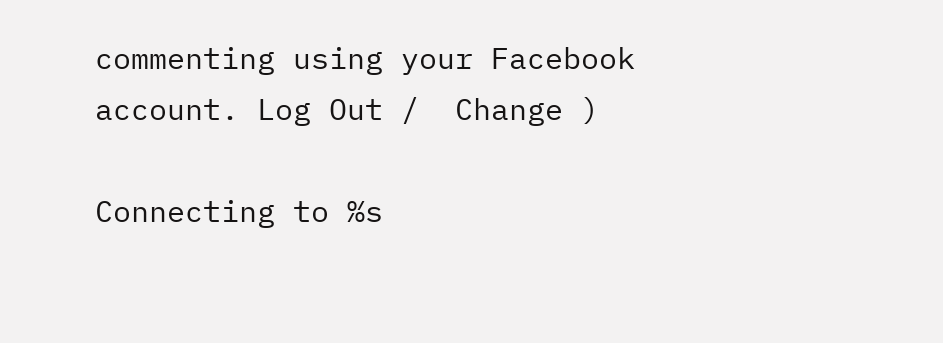commenting using your Facebook account. Log Out /  Change )

Connecting to %s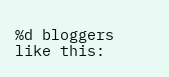%d bloggers like this: